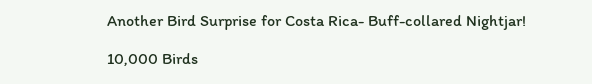Another Bird Surprise for Costa Rica- Buff-collared Nightjar!

10,000 Birds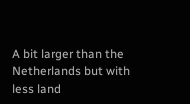A bit larger than the Netherlands but with less land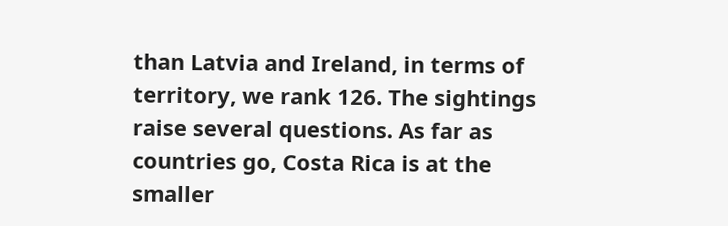than Latvia and Ireland, in terms of territory, we rank 126. The sightings raise several questions. As far as countries go, Costa Rica is at the smaller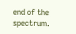end of the spectrum.